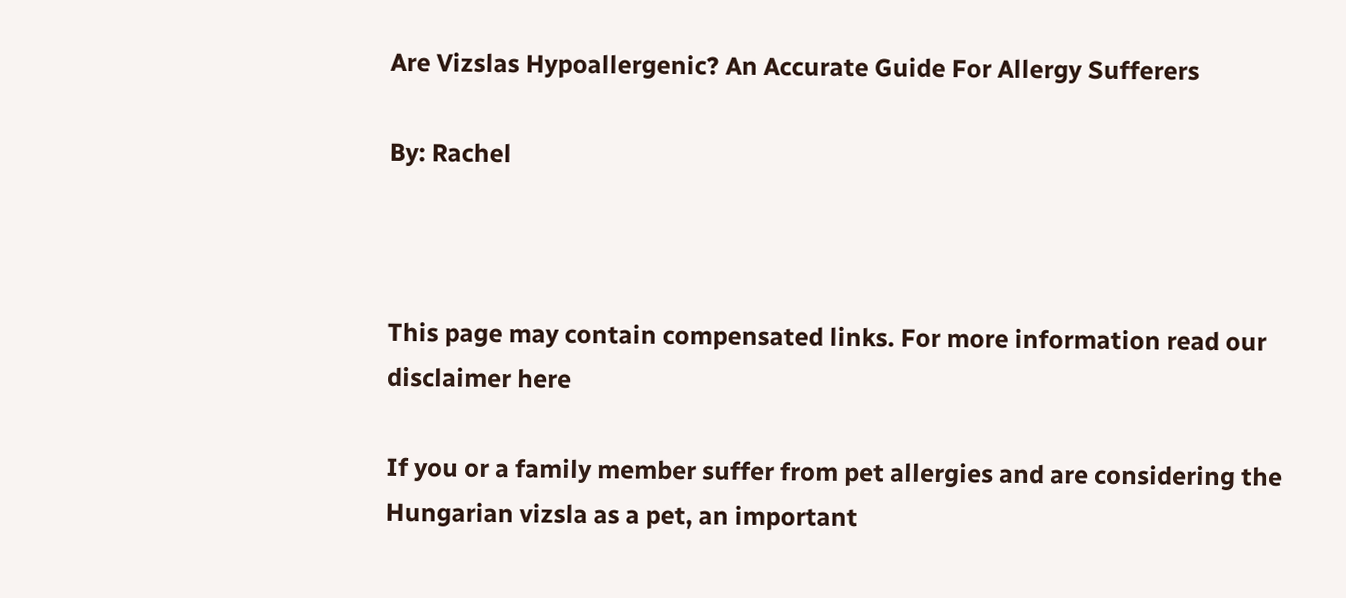Are Vizslas Hypoallergenic? An Accurate Guide For Allergy Sufferers

By: Rachel



This page may contain compensated links. For more information read our disclaimer here

If you or a family member suffer from pet allergies and are considering the Hungarian vizsla as a pet, an important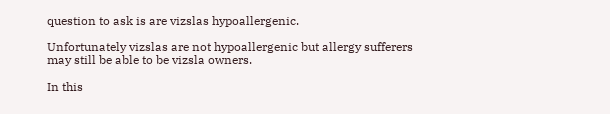question to ask is are vizslas hypoallergenic.

Unfortunately vizslas are not hypoallergenic but allergy sufferers may still be able to be vizsla owners.

In this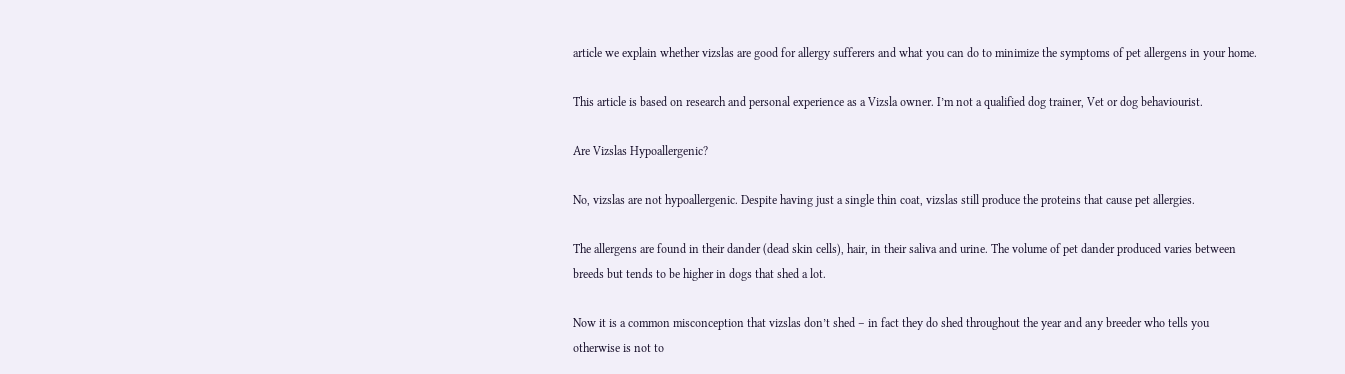article we explain whether vizslas are good for allergy sufferers and what you can do to minimize the symptoms of pet allergens in your home.

This article is based on research and personal experience as a Vizsla owner. I’m not a qualified dog trainer, Vet or dog behaviourist.

Are Vizslas Hypoallergenic?

No, vizslas are not hypoallergenic. Despite having just a single thin coat, vizslas still produce the proteins that cause pet allergies.

The allergens are found in their dander (dead skin cells), hair, in their saliva and urine. The volume of pet dander produced varies between breeds but tends to be higher in dogs that shed a lot.

Now it is a common misconception that vizslas don’t shed – in fact they do shed throughout the year and any breeder who tells you otherwise is not to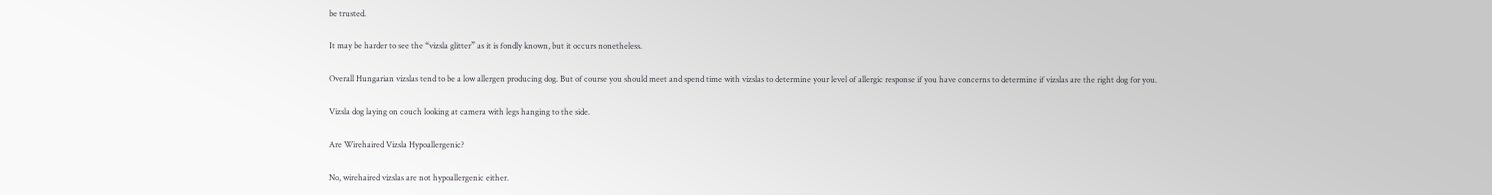be trusted.

It may be harder to see the “vizsla glitter” as it is fondly known, but it occurs nonetheless.

Overall Hungarian vizslas tend to be a low allergen producing dog. But of course you should meet and spend time with vizslas to determine your level of allergic response if you have concerns to determine if vizslas are the right dog for you.

Vizsla dog laying on couch looking at camera with legs hanging to the side.

Are Wirehaired Vizsla Hypoallergenic?

No, wirehaired vizslas are not hypoallergenic either.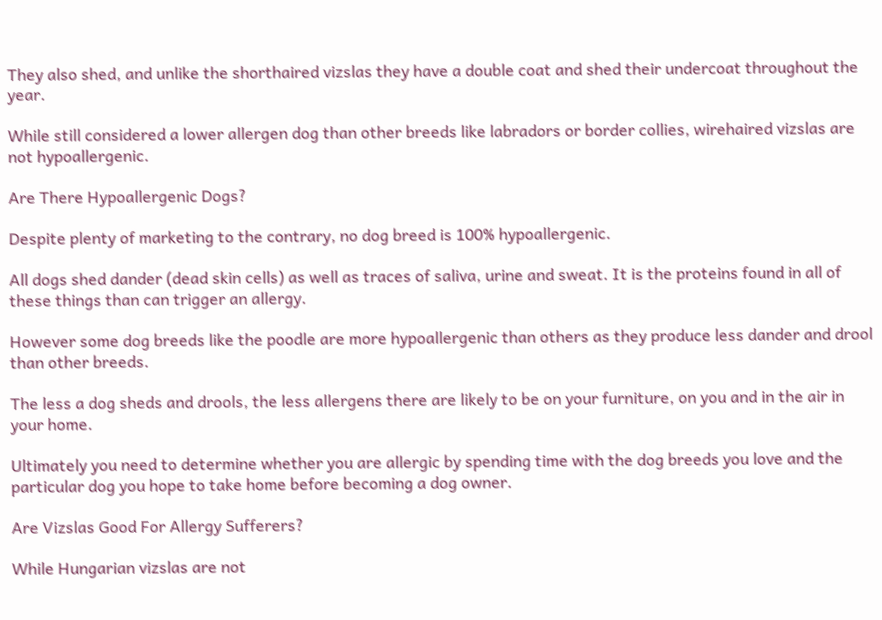They also shed, and unlike the shorthaired vizslas they have a double coat and shed their undercoat throughout the year.

While still considered a lower allergen dog than other breeds like labradors or border collies, wirehaired vizslas are not hypoallergenic.

Are There Hypoallergenic Dogs?

Despite plenty of marketing to the contrary, no dog breed is 100% hypoallergenic.

All dogs shed dander (dead skin cells) as well as traces of saliva, urine and sweat. It is the proteins found in all of these things than can trigger an allergy.

However some dog breeds like the poodle are more hypoallergenic than others as they produce less dander and drool than other breeds.

The less a dog sheds and drools, the less allergens there are likely to be on your furniture, on you and in the air in your home.

Ultimately you need to determine whether you are allergic by spending time with the dog breeds you love and the particular dog you hope to take home before becoming a dog owner.

Are Vizslas Good For Allergy Sufferers?

While Hungarian vizslas are not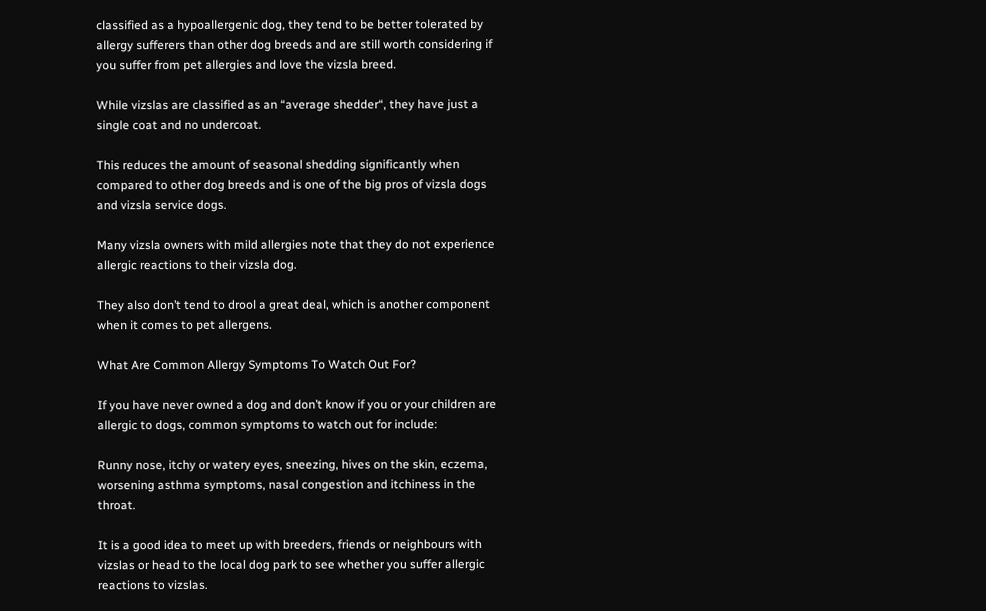classified as a hypoallergenic dog, they tend to be better tolerated by allergy sufferers than other dog breeds and are still worth considering if you suffer from pet allergies and love the vizsla breed.

While vizslas are classified as an “average shedder“, they have just a single coat and no undercoat.

This reduces the amount of seasonal shedding significantly when compared to other dog breeds and is one of the big pros of vizsla dogs and vizsla service dogs.

Many vizsla owners with mild allergies note that they do not experience allergic reactions to their vizsla dog.

They also don’t tend to drool a great deal, which is another component when it comes to pet allergens.

What Are Common Allergy Symptoms To Watch Out For?

If you have never owned a dog and don’t know if you or your children are allergic to dogs, common symptoms to watch out for include:

Runny nose, itchy or watery eyes, sneezing, hives on the skin, eczema, worsening asthma symptoms, nasal congestion and itchiness in the throat.

It is a good idea to meet up with breeders, friends or neighbours with vizslas or head to the local dog park to see whether you suffer allergic reactions to vizslas.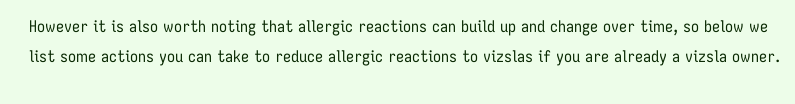However it is also worth noting that allergic reactions can build up and change over time, so below we list some actions you can take to reduce allergic reactions to vizslas if you are already a vizsla owner.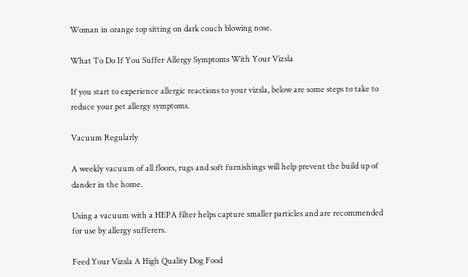Woman in orange top sitting on dark couch blowing nose.

What To Do If You Suffer Allergy Symptoms With Your Vizsla

If you start to experience allergic reactions to your vizsla, below are some steps to take to reduce your pet allergy symptoms.

Vacuum Regularly

A weekly vacuum of all floors, rugs and soft furnishings will help prevent the build up of dander in the home.

Using a vacuum with a HEPA filter helps capture smaller particles and are recommended for use by allergy sufferers.

Feed Your Vizsla A High Quality Dog Food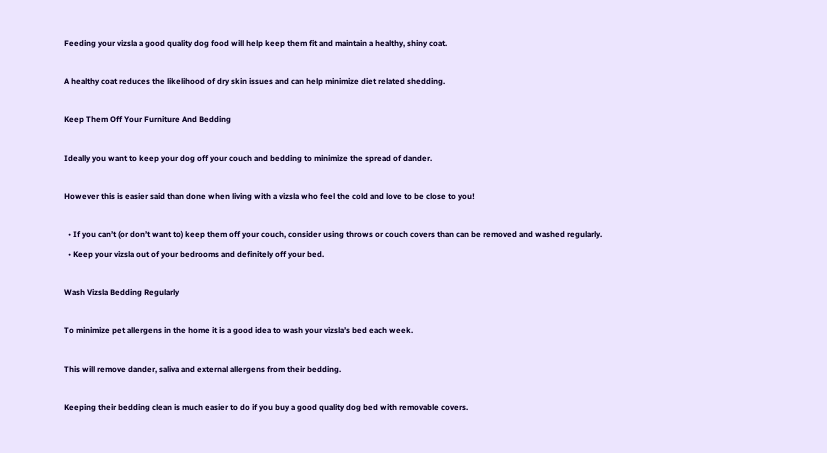Feeding your vizsla a good quality dog food will help keep them fit and maintain a healthy, shiny coat.

A healthy coat reduces the likelihood of dry skin issues and can help minimize diet related shedding.

Keep Them Off Your Furniture And Bedding

Ideally you want to keep your dog off your couch and bedding to minimize the spread of dander.

However this is easier said than done when living with a vizsla who feel the cold and love to be close to you!

  • If you can’t (or don’t want to) keep them off your couch, consider using throws or couch covers than can be removed and washed regularly.
  • Keep your vizsla out of your bedrooms and definitely off your bed.

Wash Vizsla Bedding Regularly

To minimize pet allergens in the home it is a good idea to wash your vizsla’s bed each week.

This will remove dander, saliva and external allergens from their bedding.

Keeping their bedding clean is much easier to do if you buy a good quality dog bed with removable covers.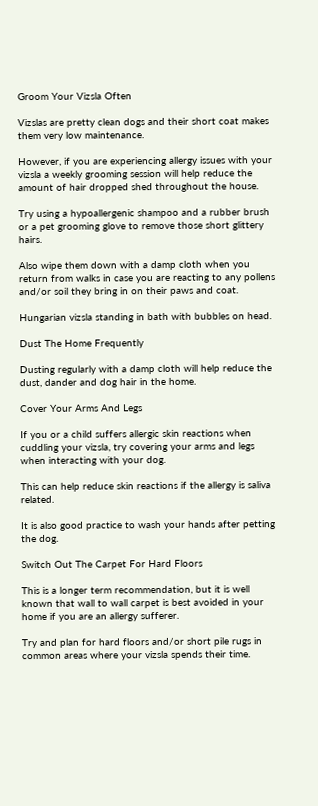Groom Your Vizsla Often

Vizslas are pretty clean dogs and their short coat makes them very low maintenance.

However, if you are experiencing allergy issues with your vizsla a weekly grooming session will help reduce the amount of hair dropped shed throughout the house.

Try using a hypoallergenic shampoo and a rubber brush or a pet grooming glove to remove those short glittery hairs.

Also wipe them down with a damp cloth when you return from walks in case you are reacting to any pollens and/or soil they bring in on their paws and coat.

Hungarian vizsla standing in bath with bubbles on head.

Dust The Home Frequently

Dusting regularly with a damp cloth will help reduce the dust, dander and dog hair in the home.

Cover Your Arms And Legs

If you or a child suffers allergic skin reactions when cuddling your vizsla, try covering your arms and legs when interacting with your dog.

This can help reduce skin reactions if the allergy is saliva related.

It is also good practice to wash your hands after petting the dog.

Switch Out The Carpet For Hard Floors

This is a longer term recommendation, but it is well known that wall to wall carpet is best avoided in your home if you are an allergy sufferer.

Try and plan for hard floors and/or short pile rugs in common areas where your vizsla spends their time.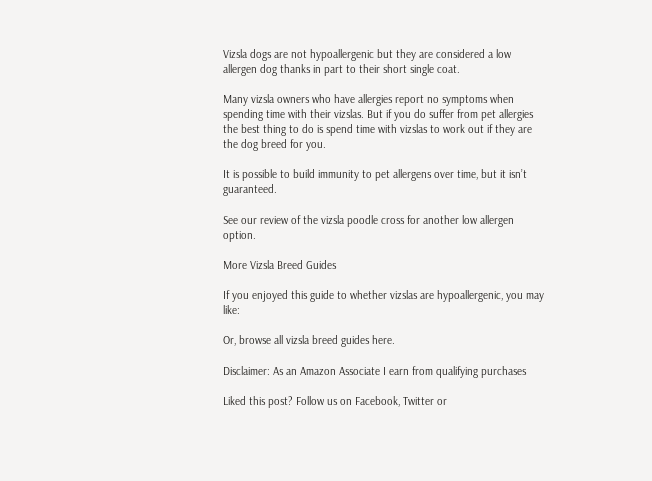Vizsla dogs are not hypoallergenic but they are considered a low allergen dog thanks in part to their short single coat.

Many vizsla owners who have allergies report no symptoms when spending time with their vizslas. But if you do suffer from pet allergies the best thing to do is spend time with vizslas to work out if they are the dog breed for you.

It is possible to build immunity to pet allergens over time, but it isn’t guaranteed.

See our review of the vizsla poodle cross for another low allergen option.

More Vizsla Breed Guides

If you enjoyed this guide to whether vizslas are hypoallergenic, you may like:

Or, browse all vizsla breed guides here.

Disclaimer: As an Amazon Associate I earn from qualifying purchases

Liked this post? Follow us on Facebook, Twitter or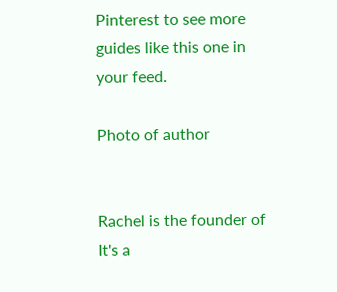Pinterest to see more guides like this one in your feed.

Photo of author


Rachel is the founder of It's a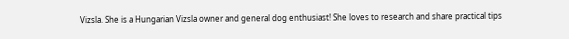Vizsla. She is a Hungarian Vizsla owner and general dog enthusiast! She loves to research and share practical tips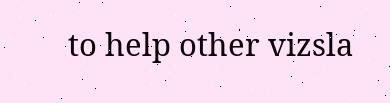to help other vizsla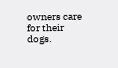owners care for their dogs.